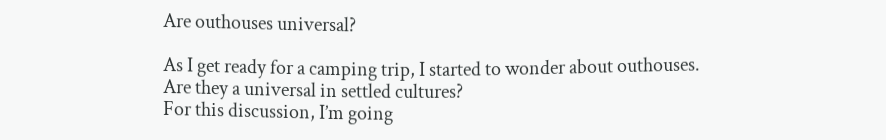Are outhouses universal?

As I get ready for a camping trip, I started to wonder about outhouses.
Are they a universal in settled cultures?
For this discussion, I’m going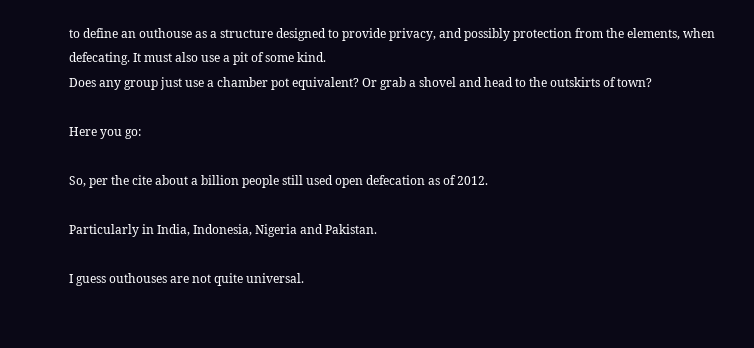to define an outhouse as a structure designed to provide privacy, and possibly protection from the elements, when defecating. It must also use a pit of some kind.
Does any group just use a chamber pot equivalent? Or grab a shovel and head to the outskirts of town?

Here you go:

So, per the cite about a billion people still used open defecation as of 2012.

Particularly in India, Indonesia, Nigeria and Pakistan.

I guess outhouses are not quite universal.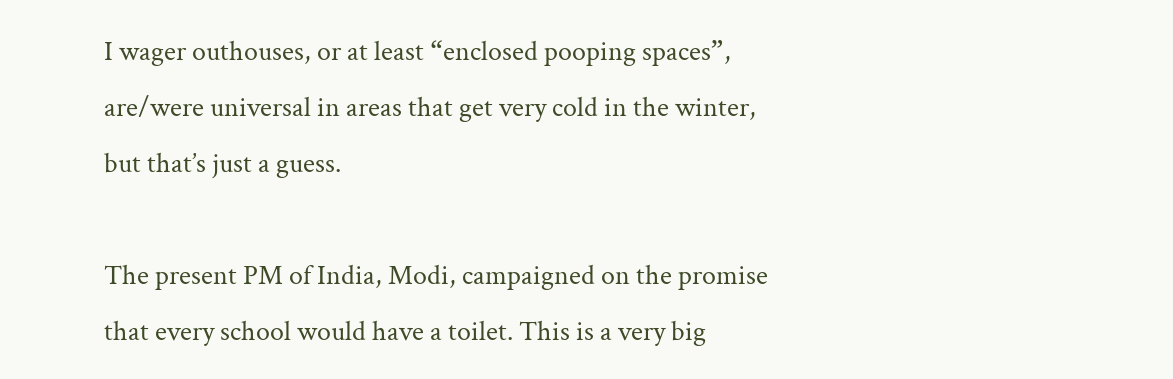I wager outhouses, or at least “enclosed pooping spaces”, are/were universal in areas that get very cold in the winter, but that’s just a guess.

The present PM of India, Modi, campaigned on the promise that every school would have a toilet. This is a very big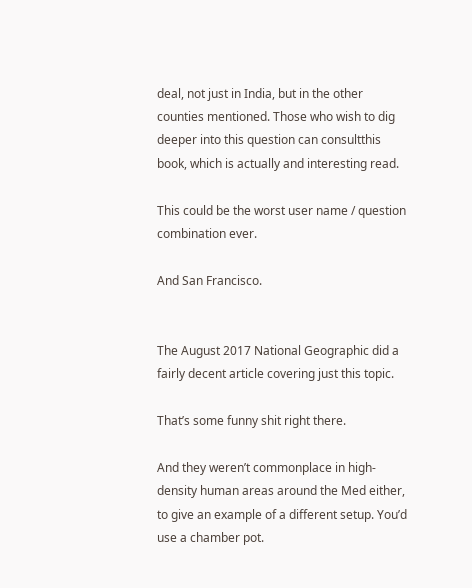deal, not just in India, but in the other counties mentioned. Those who wish to dig deeper into this question can consultthis book, which is actually and interesting read.

This could be the worst user name / question combination ever.

And San Francisco.


The August 2017 National Geographic did a fairly decent article covering just this topic.

That’s some funny shit right there.

And they weren’t commonplace in high-density human areas around the Med either, to give an example of a different setup. You’d use a chamber pot.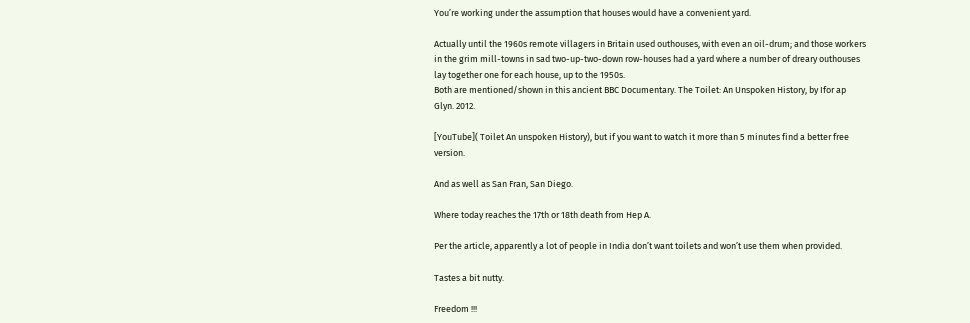You’re working under the assumption that houses would have a convenient yard.

Actually until the 1960s remote villagers in Britain used outhouses, with even an oil-drum; and those workers in the grim mill-towns in sad two-up-two-down row-houses had a yard where a number of dreary outhouses lay together one for each house, up to the 1950s.
Both are mentioned/shown in this ancient BBC Documentary. The Toilet: An Unspoken History, by Ifor ap Glyn. 2012.

[YouTube]( Toilet An unspoken History), but if you want to watch it more than 5 minutes find a better free version.

And as well as San Fran, San Diego.

Where today reaches the 17th or 18th death from Hep A.

Per the article, apparently a lot of people in India don’t want toilets and won’t use them when provided.

Tastes a bit nutty.

Freedom !!!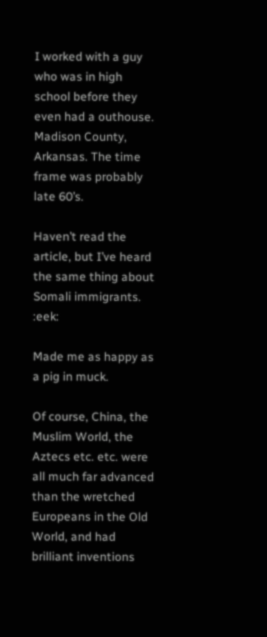I worked with a guy who was in high school before they even had a outhouse. Madison County, Arkansas. The time frame was probably late 60’s.

Haven’t read the article, but I’ve heard the same thing about Somali immigrants. :eek:

Made me as happy as a pig in muck.

Of course, China, the Muslim World, the Aztecs etc. etc. were all much far advanced than the wretched Europeans in the Old World, and had brilliant inventions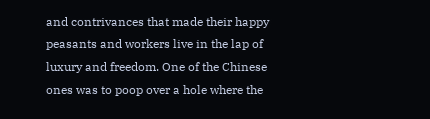and contrivances that made their happy peasants and workers live in the lap of luxury and freedom. One of the Chinese ones was to poop over a hole where the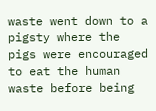waste went down to a pigsty where the pigs were encouraged to eat the human waste before being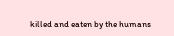killed and eaten by the humans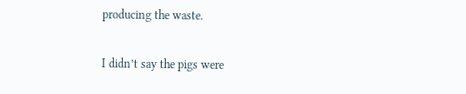producing the waste.

I didn’t say the pigs were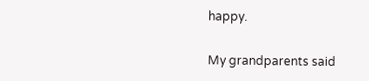happy.

My grandparents said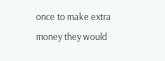once to make extra money they would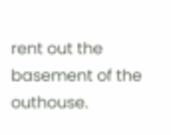rent out the basement of the outhouse.